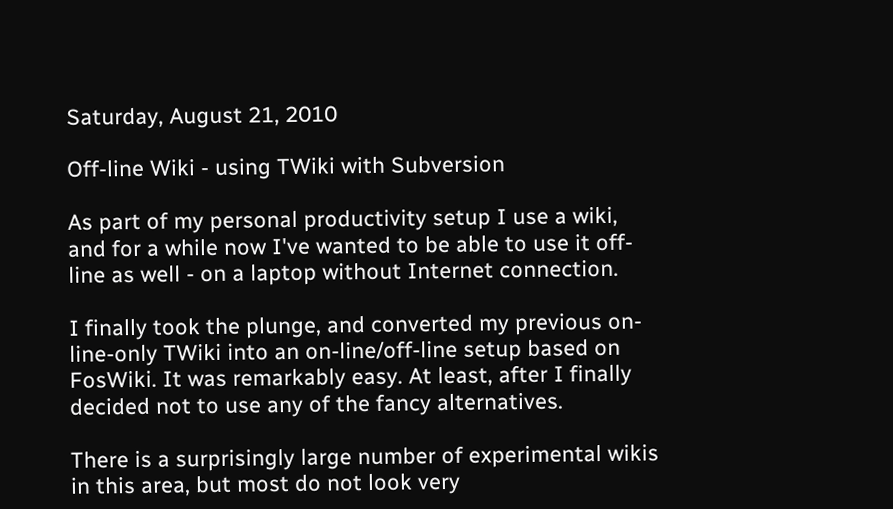Saturday, August 21, 2010

Off-line Wiki - using TWiki with Subversion

As part of my personal productivity setup I use a wiki, and for a while now I've wanted to be able to use it off-line as well - on a laptop without Internet connection.

I finally took the plunge, and converted my previous on-line-only TWiki into an on-line/off-line setup based on FosWiki. It was remarkably easy. At least, after I finally decided not to use any of the fancy alternatives.

There is a surprisingly large number of experimental wikis in this area, but most do not look very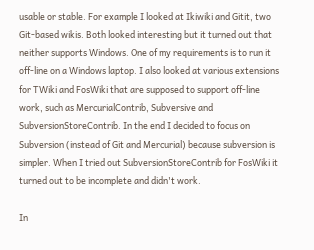usable or stable. For example I looked at Ikiwiki and Gitit, two Git-based wikis. Both looked interesting but it turned out that neither supports Windows. One of my requirements is to run it off-line on a Windows laptop. I also looked at various extensions for TWiki and FosWiki that are supposed to support off-line work, such as MercurialContrib, Subversive and SubversionStoreContrib. In the end I decided to focus on Subversion (instead of Git and Mercurial) because subversion is simpler. When I tried out SubversionStoreContrib for FosWiki it turned out to be incomplete and didn't work.

In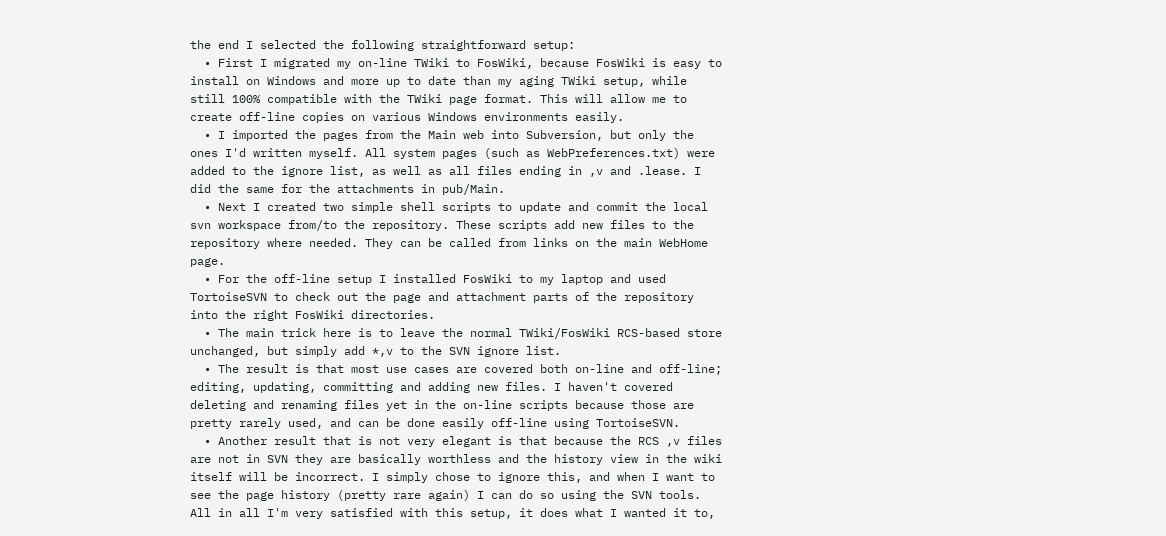the end I selected the following straightforward setup:
  • First I migrated my on-line TWiki to FosWiki, because FosWiki is easy to install on Windows and more up to date than my aging TWiki setup, while still 100% compatible with the TWiki page format. This will allow me to create off-line copies on various Windows environments easily.
  • I imported the pages from the Main web into Subversion, but only the ones I'd written myself. All system pages (such as WebPreferences.txt) were added to the ignore list, as well as all files ending in ,v and .lease. I did the same for the attachments in pub/Main.
  • Next I created two simple shell scripts to update and commit the local svn workspace from/to the repository. These scripts add new files to the repository where needed. They can be called from links on the main WebHome page.
  • For the off-line setup I installed FosWiki to my laptop and used TortoiseSVN to check out the page and attachment parts of the repository into the right FosWiki directories.
  • The main trick here is to leave the normal TWiki/FosWiki RCS-based store unchanged, but simply add *,v to the SVN ignore list.
  • The result is that most use cases are covered both on-line and off-line; editing, updating, committing and adding new files. I haven't covered deleting and renaming files yet in the on-line scripts because those are pretty rarely used, and can be done easily off-line using TortoiseSVN.
  • Another result that is not very elegant is that because the RCS ,v files are not in SVN they are basically worthless and the history view in the wiki itself will be incorrect. I simply chose to ignore this, and when I want to see the page history (pretty rare again) I can do so using the SVN tools.
All in all I'm very satisfied with this setup, it does what I wanted it to,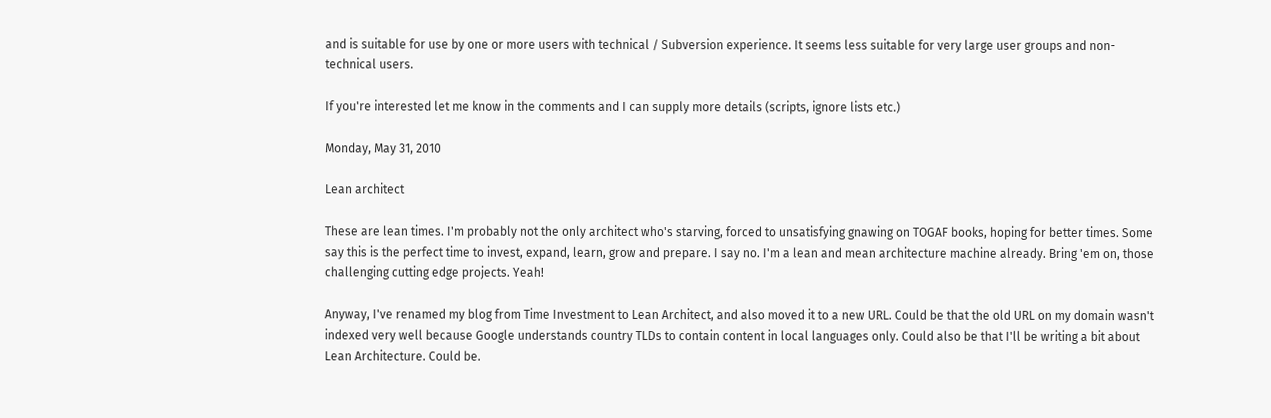and is suitable for use by one or more users with technical / Subversion experience. It seems less suitable for very large user groups and non-technical users.

If you're interested let me know in the comments and I can supply more details (scripts, ignore lists etc.)

Monday, May 31, 2010

Lean architect

These are lean times. I'm probably not the only architect who's starving, forced to unsatisfying gnawing on TOGAF books, hoping for better times. Some say this is the perfect time to invest, expand, learn, grow and prepare. I say no. I'm a lean and mean architecture machine already. Bring 'em on, those challenging cutting edge projects. Yeah!

Anyway, I've renamed my blog from Time Investment to Lean Architect, and also moved it to a new URL. Could be that the old URL on my domain wasn't indexed very well because Google understands country TLDs to contain content in local languages only. Could also be that I'll be writing a bit about Lean Architecture. Could be.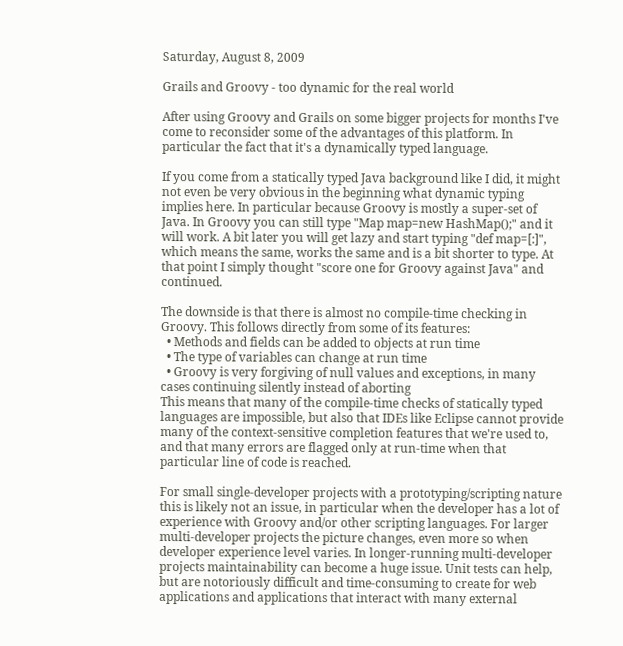Saturday, August 8, 2009

Grails and Groovy - too dynamic for the real world

After using Groovy and Grails on some bigger projects for months I've come to reconsider some of the advantages of this platform. In particular the fact that it's a dynamically typed language.

If you come from a statically typed Java background like I did, it might not even be very obvious in the beginning what dynamic typing implies here. In particular because Groovy is mostly a super-set of Java. In Groovy you can still type "Map map=new HashMap();" and it will work. A bit later you will get lazy and start typing "def map=[:]", which means the same, works the same and is a bit shorter to type. At that point I simply thought "score one for Groovy against Java" and continued.

The downside is that there is almost no compile-time checking in Groovy. This follows directly from some of its features:
  • Methods and fields can be added to objects at run time
  • The type of variables can change at run time
  • Groovy is very forgiving of null values and exceptions, in many cases continuing silently instead of aborting
This means that many of the compile-time checks of statically typed languages are impossible, but also that IDEs like Eclipse cannot provide many of the context-sensitive completion features that we're used to, and that many errors are flagged only at run-time when that particular line of code is reached.

For small single-developer projects with a prototyping/scripting nature this is likely not an issue, in particular when the developer has a lot of experience with Groovy and/or other scripting languages. For larger multi-developer projects the picture changes, even more so when developer experience level varies. In longer-running multi-developer projects maintainability can become a huge issue. Unit tests can help, but are notoriously difficult and time-consuming to create for web applications and applications that interact with many external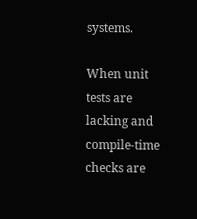systems.

When unit tests are lacking and compile-time checks are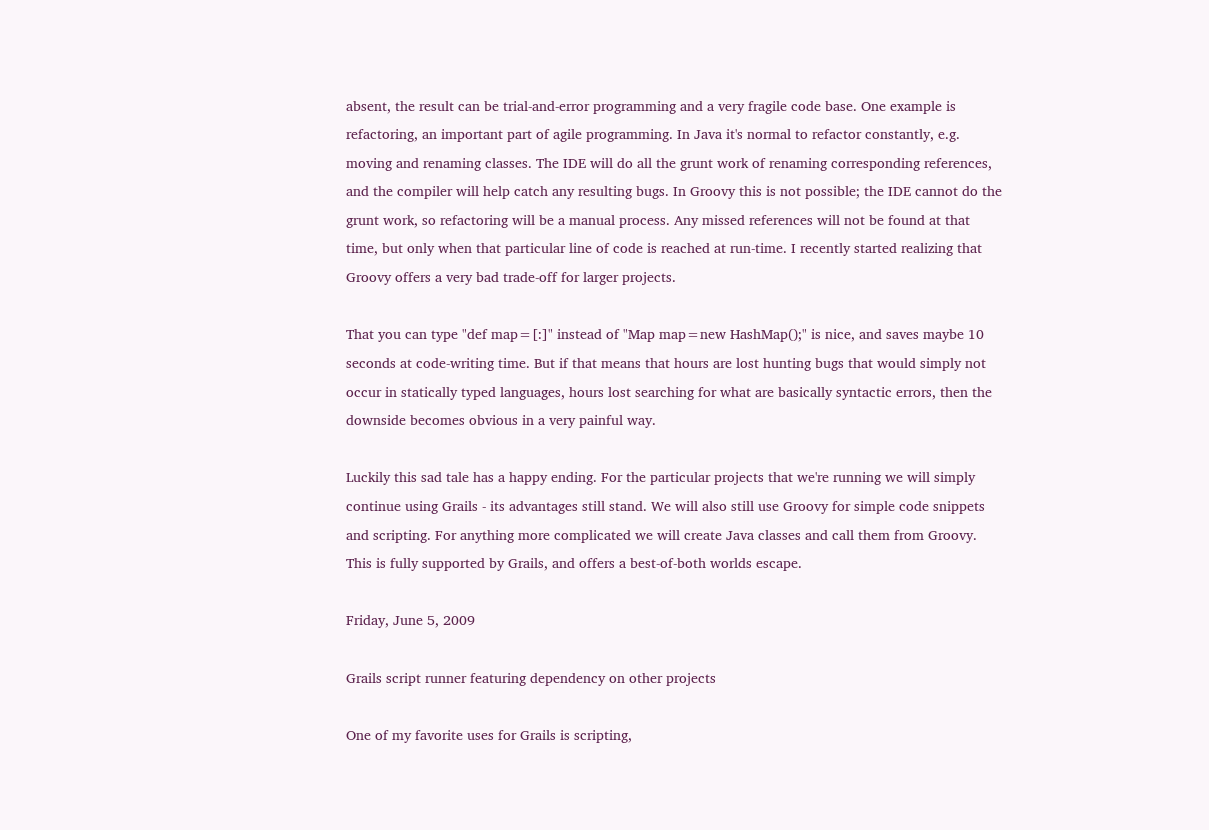absent, the result can be trial-and-error programming and a very fragile code base. One example is refactoring, an important part of agile programming. In Java it's normal to refactor constantly, e.g. moving and renaming classes. The IDE will do all the grunt work of renaming corresponding references, and the compiler will help catch any resulting bugs. In Groovy this is not possible; the IDE cannot do the grunt work, so refactoring will be a manual process. Any missed references will not be found at that time, but only when that particular line of code is reached at run-time. I recently started realizing that Groovy offers a very bad trade-off for larger projects.

That you can type "def map=[:]" instead of "Map map=new HashMap();" is nice, and saves maybe 10 seconds at code-writing time. But if that means that hours are lost hunting bugs that would simply not occur in statically typed languages, hours lost searching for what are basically syntactic errors, then the downside becomes obvious in a very painful way.

Luckily this sad tale has a happy ending. For the particular projects that we're running we will simply continue using Grails - its advantages still stand. We will also still use Groovy for simple code snippets and scripting. For anything more complicated we will create Java classes and call them from Groovy. This is fully supported by Grails, and offers a best-of-both worlds escape.

Friday, June 5, 2009

Grails script runner featuring dependency on other projects

One of my favorite uses for Grails is scripting,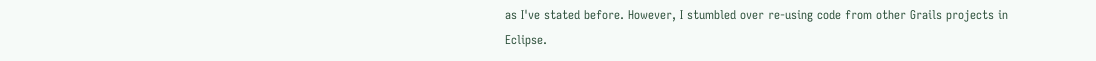as I've stated before. However, I stumbled over re-using code from other Grails projects in Eclipse.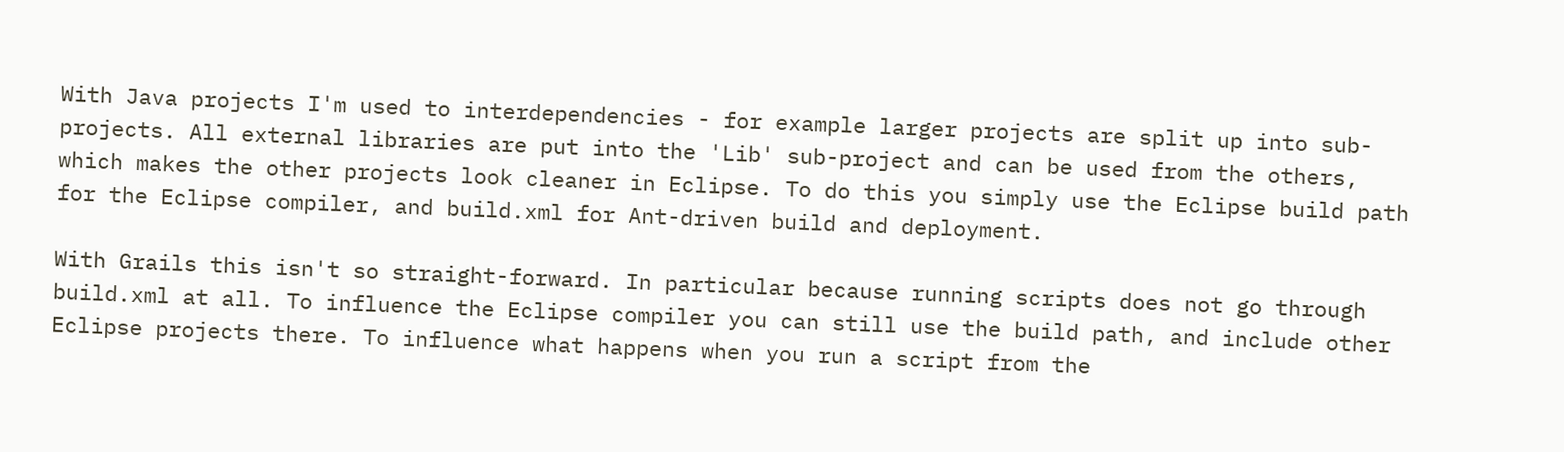With Java projects I'm used to interdependencies - for example larger projects are split up into sub-projects. All external libraries are put into the 'Lib' sub-project and can be used from the others, which makes the other projects look cleaner in Eclipse. To do this you simply use the Eclipse build path for the Eclipse compiler, and build.xml for Ant-driven build and deployment.

With Grails this isn't so straight-forward. In particular because running scripts does not go through build.xml at all. To influence the Eclipse compiler you can still use the build path, and include other Eclipse projects there. To influence what happens when you run a script from the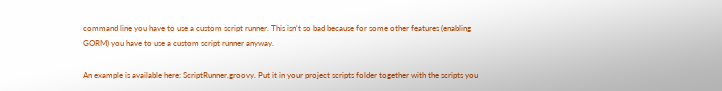command line you have to use a custom script runner. This isn't so bad because for some other features (enabling GORM) you have to use a custom script runner anyway.

An example is available here: ScriptRunner.groovy. Put it in your project scripts folder together with the scripts you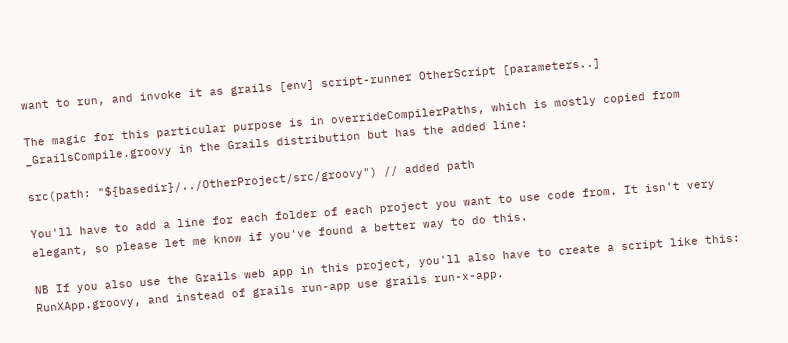want to run, and invoke it as grails [env] script-runner OtherScript [parameters..]

The magic for this particular purpose is in overrideCompilerPaths, which is mostly copied from _GrailsCompile.groovy in the Grails distribution but has the added line:

src(path: "${basedir}/../OtherProject/src/groovy") // added path

You'll have to add a line for each folder of each project you want to use code from. It isn't very elegant, so please let me know if you've found a better way to do this.

NB If you also use the Grails web app in this project, you'll also have to create a script like this: RunXApp.groovy, and instead of grails run-app use grails run-x-app.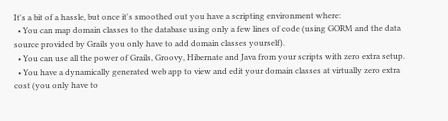It's a bit of a hassle, but once it's smoothed out you have a scripting environment where:
  • You can map domain classes to the database using only a few lines of code (using GORM and the data source provided by Grails you only have to add domain classes yourself).
  • You can use all the power of Grails, Groovy, Hibernate and Java from your scripts with zero extra setup.
  • You have a dynamically generated web app to view and edit your domain classes at virtually zero extra cost (you only have to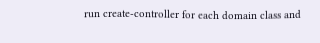run create-controller for each domain class and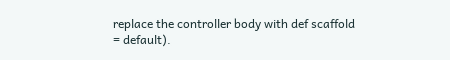replace the controller body with def scaffold = default).